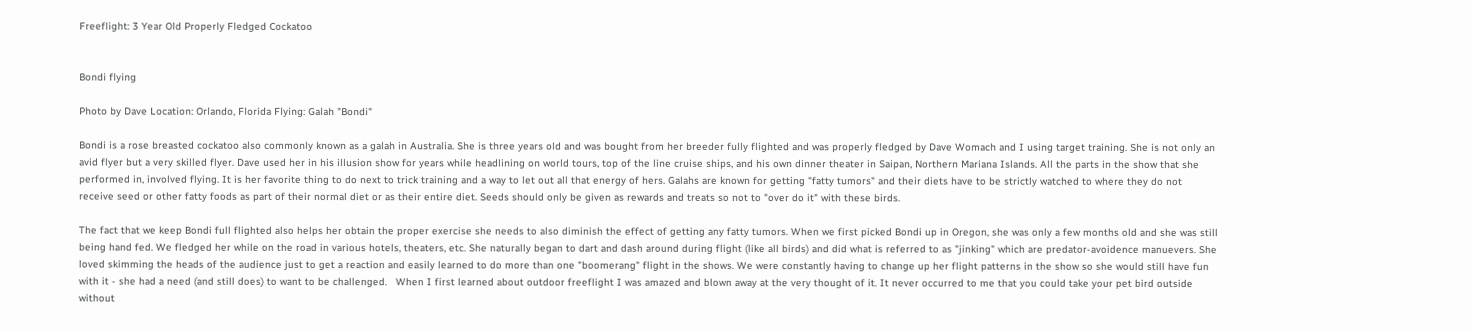Freeflight: 3 Year Old Properly Fledged Cockatoo


Bondi flying

Photo by Dave Location: Orlando, Florida Flying: Galah "Bondi"

Bondi is a rose breasted cockatoo also commonly known as a galah in Australia. She is three years old and was bought from her breeder fully flighted and was properly fledged by Dave Womach and I using target training. She is not only an avid flyer but a very skilled flyer. Dave used her in his illusion show for years while headlining on world tours, top of the line cruise ships, and his own dinner theater in Saipan, Northern Mariana Islands. All the parts in the show that she performed in, involved flying. It is her favorite thing to do next to trick training and a way to let out all that energy of hers. Galahs are known for getting "fatty tumors" and their diets have to be strictly watched to where they do not receive seed or other fatty foods as part of their normal diet or as their entire diet. Seeds should only be given as rewards and treats so not to "over do it" with these birds.

The fact that we keep Bondi full flighted also helps her obtain the proper exercise she needs to also diminish the effect of getting any fatty tumors. When we first picked Bondi up in Oregon, she was only a few months old and she was still being hand fed. We fledged her while on the road in various hotels, theaters, etc. She naturally began to dart and dash around during flight (like all birds) and did what is referred to as "jinking" which are predator-avoidence manuevers. She loved skimming the heads of the audience just to get a reaction and easily learned to do more than one "boomerang" flight in the shows. We were constantly having to change up her flight patterns in the show so she would still have fun with it - she had a need (and still does) to want to be challenged.   When I first learned about outdoor freeflight I was amazed and blown away at the very thought of it. It never occurred to me that you could take your pet bird outside without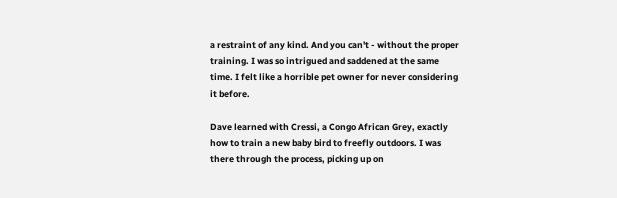a restraint of any kind. And you can't - without the proper training. I was so intrigued and saddened at the same time. I felt like a horrible pet owner for never considering it before.

Dave learned with Cressi, a Congo African Grey, exactly how to train a new baby bird to freefly outdoors. I was there through the process, picking up on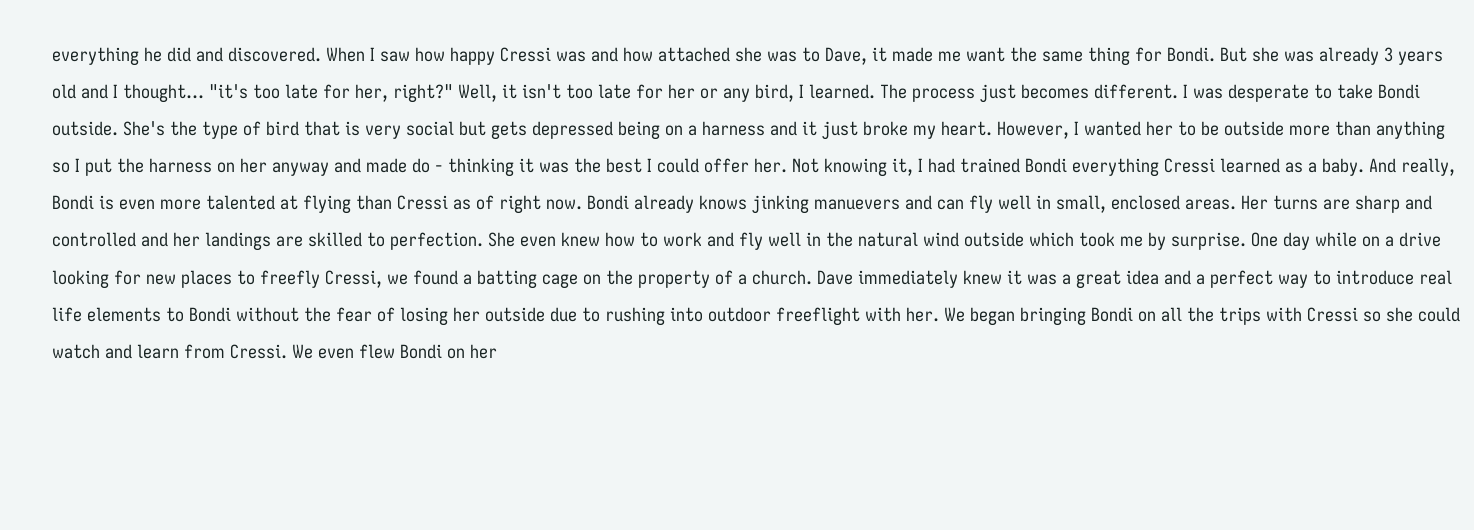everything he did and discovered. When I saw how happy Cressi was and how attached she was to Dave, it made me want the same thing for Bondi. But she was already 3 years old and I thought... "it's too late for her, right?" Well, it isn't too late for her or any bird, I learned. The process just becomes different. I was desperate to take Bondi outside. She's the type of bird that is very social but gets depressed being on a harness and it just broke my heart. However, I wanted her to be outside more than anything so I put the harness on her anyway and made do - thinking it was the best I could offer her. Not knowing it, I had trained Bondi everything Cressi learned as a baby. And really, Bondi is even more talented at flying than Cressi as of right now. Bondi already knows jinking manuevers and can fly well in small, enclosed areas. Her turns are sharp and controlled and her landings are skilled to perfection. She even knew how to work and fly well in the natural wind outside which took me by surprise. One day while on a drive looking for new places to freefly Cressi, we found a batting cage on the property of a church. Dave immediately knew it was a great idea and a perfect way to introduce real life elements to Bondi without the fear of losing her outside due to rushing into outdoor freeflight with her. We began bringing Bondi on all the trips with Cressi so she could watch and learn from Cressi. We even flew Bondi on her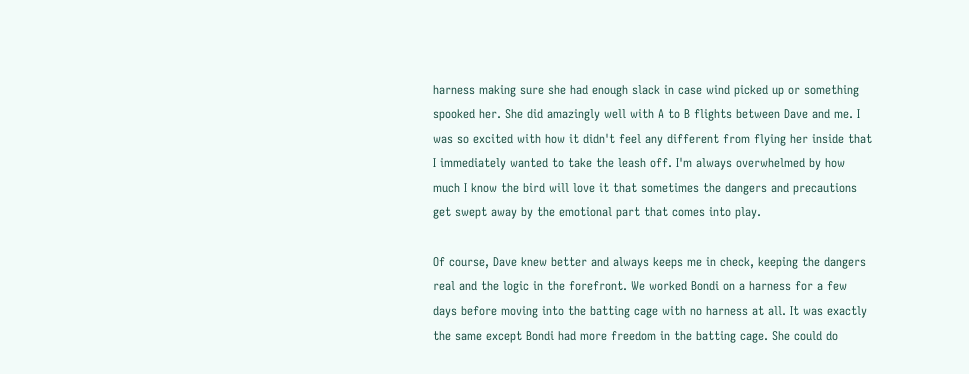harness making sure she had enough slack in case wind picked up or something spooked her. She did amazingly well with A to B flights between Dave and me. I was so excited with how it didn't feel any different from flying her inside that I immediately wanted to take the leash off. I'm always overwhelmed by how much I know the bird will love it that sometimes the dangers and precautions get swept away by the emotional part that comes into play.

Of course, Dave knew better and always keeps me in check, keeping the dangers real and the logic in the forefront. We worked Bondi on a harness for a few days before moving into the batting cage with no harness at all. It was exactly the same except Bondi had more freedom in the batting cage. She could do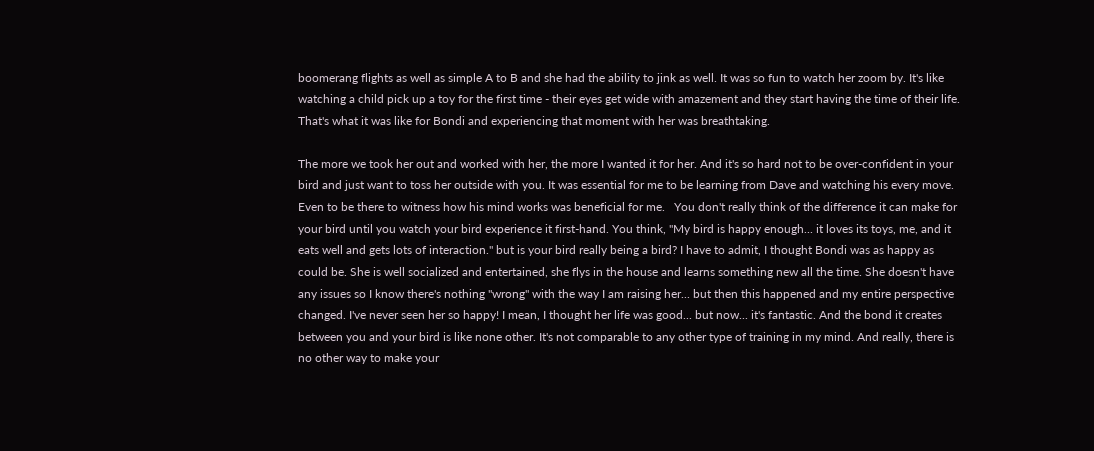boomerang flights as well as simple A to B and she had the ability to jink as well. It was so fun to watch her zoom by. It's like watching a child pick up a toy for the first time - their eyes get wide with amazement and they start having the time of their life. That's what it was like for Bondi and experiencing that moment with her was breathtaking.

The more we took her out and worked with her, the more I wanted it for her. And it's so hard not to be over-confident in your bird and just want to toss her outside with you. It was essential for me to be learning from Dave and watching his every move. Even to be there to witness how his mind works was beneficial for me.   You don't really think of the difference it can make for your bird until you watch your bird experience it first-hand. You think, "My bird is happy enough... it loves its toys, me, and it eats well and gets lots of interaction." but is your bird really being a bird? I have to admit, I thought Bondi was as happy as could be. She is well socialized and entertained, she flys in the house and learns something new all the time. She doesn't have any issues so I know there's nothing "wrong" with the way I am raising her... but then this happened and my entire perspective changed. I've never seen her so happy! I mean, I thought her life was good... but now... it's fantastic. And the bond it creates between you and your bird is like none other. It's not comparable to any other type of training in my mind. And really, there is no other way to make your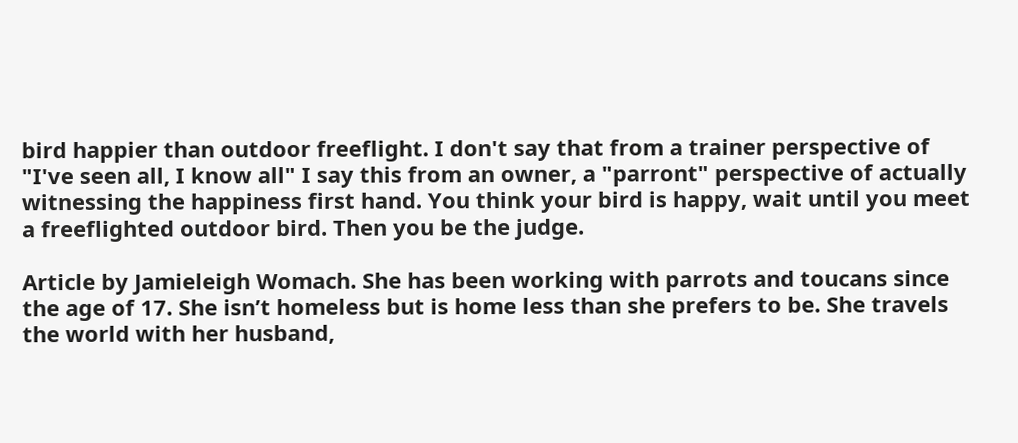bird happier than outdoor freeflight. I don't say that from a trainer perspective of "I've seen all, I know all" I say this from an owner, a "parront" perspective of actually witnessing the happiness first hand. You think your bird is happy, wait until you meet a freeflighted outdoor bird. Then you be the judge.

Article by Jamieleigh Womach. She has been working with parrots and toucans since the age of 17. She isn’t homeless but is home less than she prefers to be. She travels the world with her husband,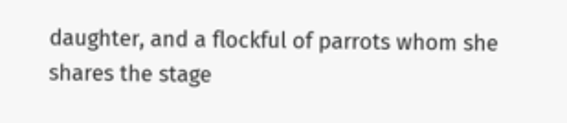daughter, and a flockful of parrots whom she shares the stage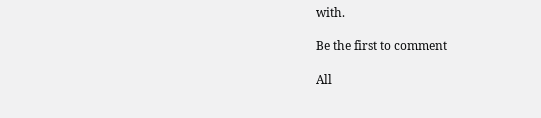with.

Be the first to comment

All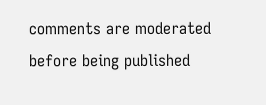comments are moderated before being published